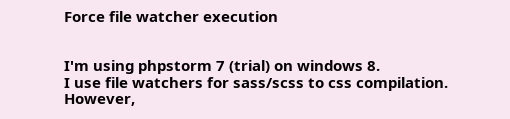Force file watcher execution


I'm using phpstorm 7 (trial) on windows 8.
I use file watchers for sass/scss to css compilation. However,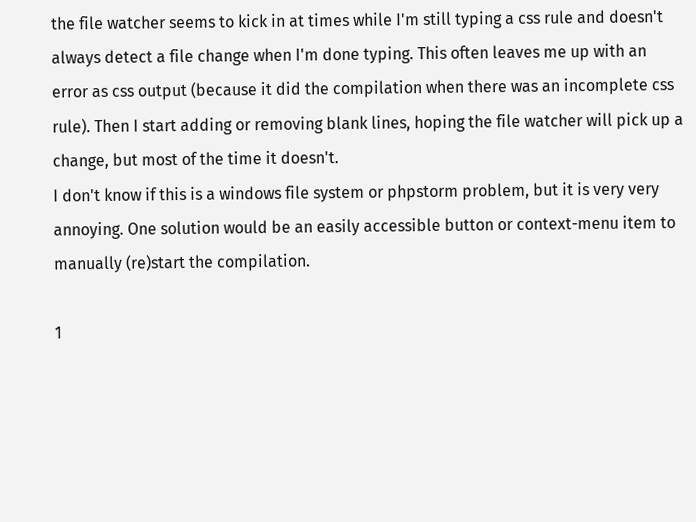the file watcher seems to kick in at times while I'm still typing a css rule and doesn't always detect a file change when I'm done typing. This often leaves me up with an error as css output (because it did the compilation when there was an incomplete css rule). Then I start adding or removing blank lines, hoping the file watcher will pick up a change, but most of the time it doesn't.
I don't know if this is a windows file system or phpstorm problem, but it is very very annoying. One solution would be an easily accessible button or context-menu item to manually (re)start the compilation.

1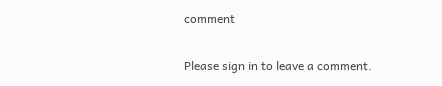comment

Please sign in to leave a comment.